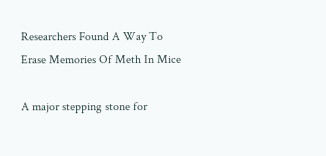Researchers Found A Way To Erase Memories Of Meth In Mice

A major stepping stone for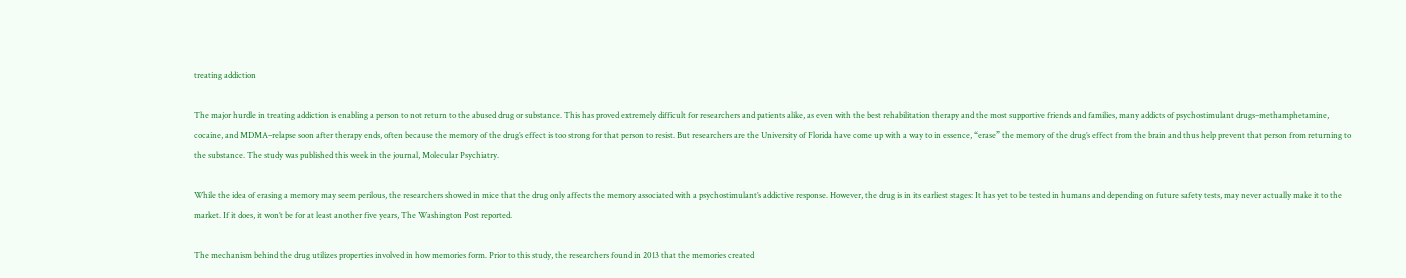treating addiction

The major hurdle in treating addiction is enabling a person to not return to the abused drug or substance. This has proved extremely difficult for researchers and patients alike, as even with the best rehabilitation therapy and the most supportive friends and families, many addicts of psychostimulant drugs–methamphetamine, cocaine, and MDMA–relapse soon after therapy ends, often because the memory of the drug’s effect is too strong for that person to resist. But researchers are the University of Florida have come up with a way to in essence, “erase” the memory of the drug’s effect from the brain and thus help prevent that person from returning to the substance. The study was published this week in the journal, Molecular Psychiatry.

While the idea of erasing a memory may seem perilous, the researchers showed in mice that the drug only affects the memory associated with a psychostimulant’s addictive response. However, the drug is in its earliest stages: It has yet to be tested in humans and depending on future safety tests, may never actually make it to the market. If it does, it won’t be for at least another five years, The Washington Post reported.

The mechanism behind the drug utilizes properties involved in how memories form. Prior to this study, the researchers found in 2013 that the memories created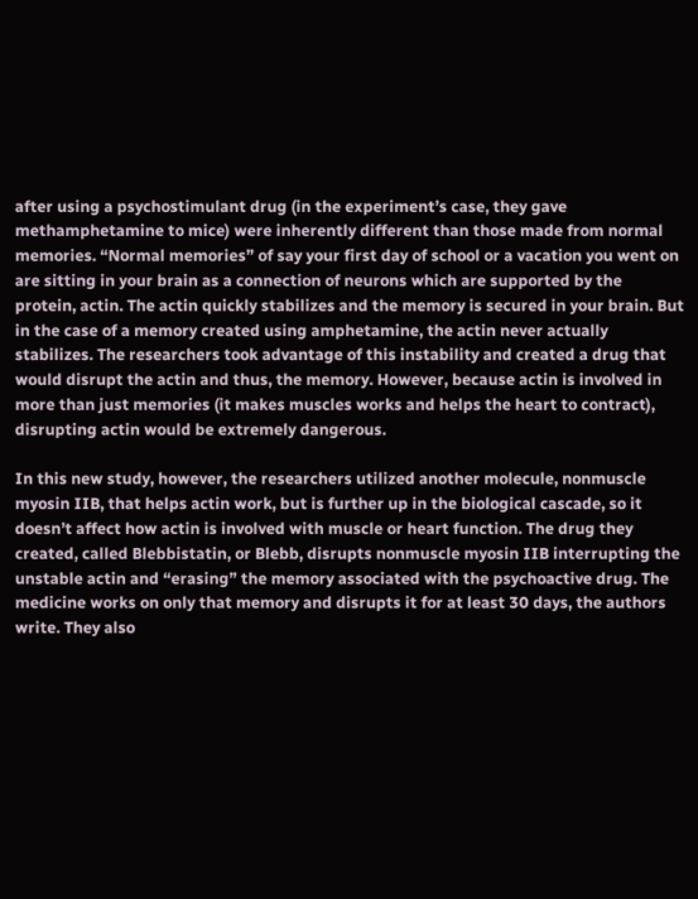after using a psychostimulant drug (in the experiment’s case, they gave methamphetamine to mice) were inherently different than those made from normal memories. “Normal memories” of say your first day of school or a vacation you went on are sitting in your brain as a connection of neurons which are supported by the protein, actin. The actin quickly stabilizes and the memory is secured in your brain. But in the case of a memory created using amphetamine, the actin never actually stabilizes. The researchers took advantage of this instability and created a drug that would disrupt the actin and thus, the memory. However, because actin is involved in more than just memories (it makes muscles works and helps the heart to contract), disrupting actin would be extremely dangerous.

In this new study, however, the researchers utilized another molecule, nonmuscle myosin IIB, that helps actin work, but is further up in the biological cascade, so it doesn’t affect how actin is involved with muscle or heart function. The drug they created, called Blebbistatin, or Blebb, disrupts nonmuscle myosin IIB interrupting the unstable actin and “erasing” the memory associated with the psychoactive drug. The medicine works on only that memory and disrupts it for at least 30 days, the authors write. They also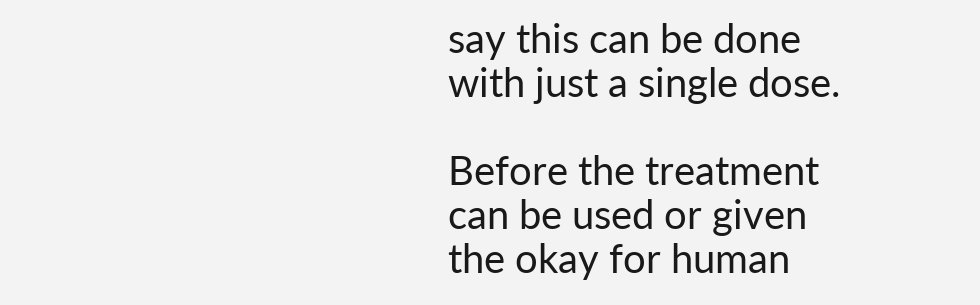say this can be done with just a single dose.

Before the treatment can be used or given the okay for human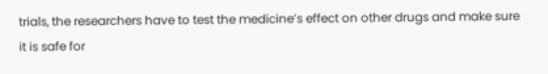trials, the researchers have to test the medicine’s effect on other drugs and make sure it is safe for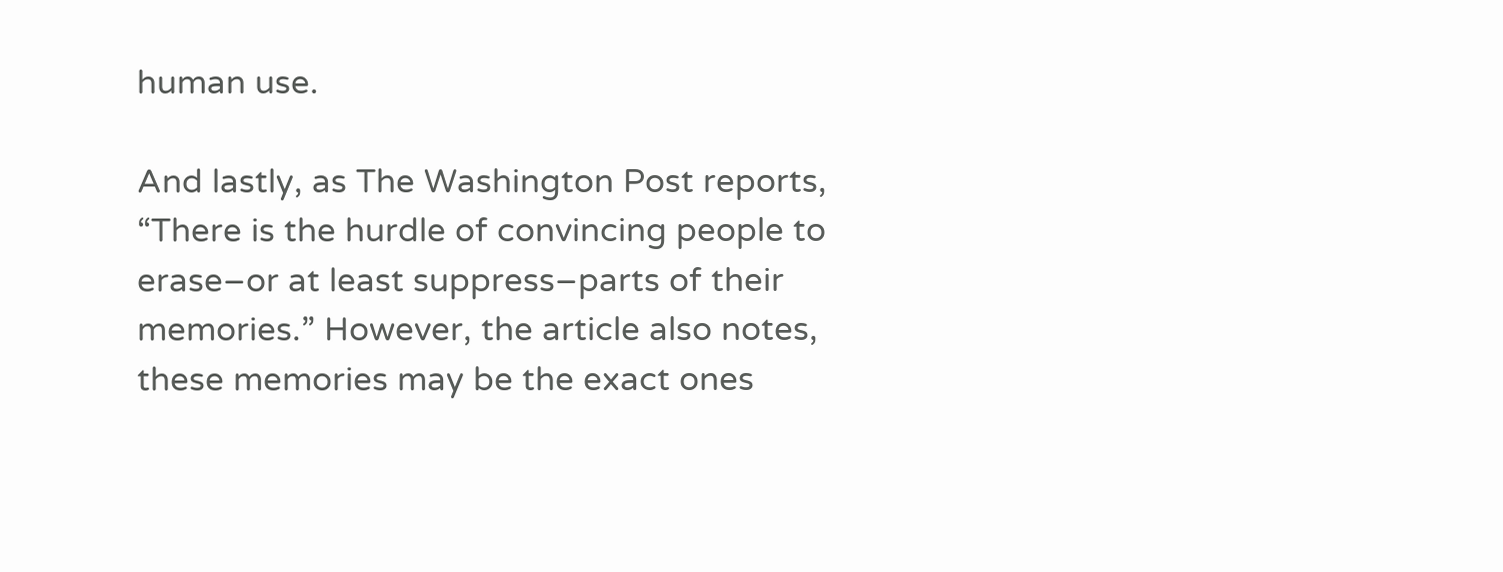human use.

And lastly, as The Washington Post reports, “There is the hurdle of convincing people to erase–or at least suppress–parts of their memories.” However, the article also notes, these memories may be the exact ones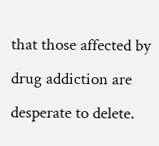that those affected by drug addiction are desperate to delete.